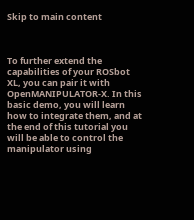Skip to main content



To further extend the capabilities of your ROSbot XL, you can pair it with OpenMANIPULATOR-X. In this basic demo, you will learn how to integrate them, and at the end of this tutorial you will be able to control the manipulator using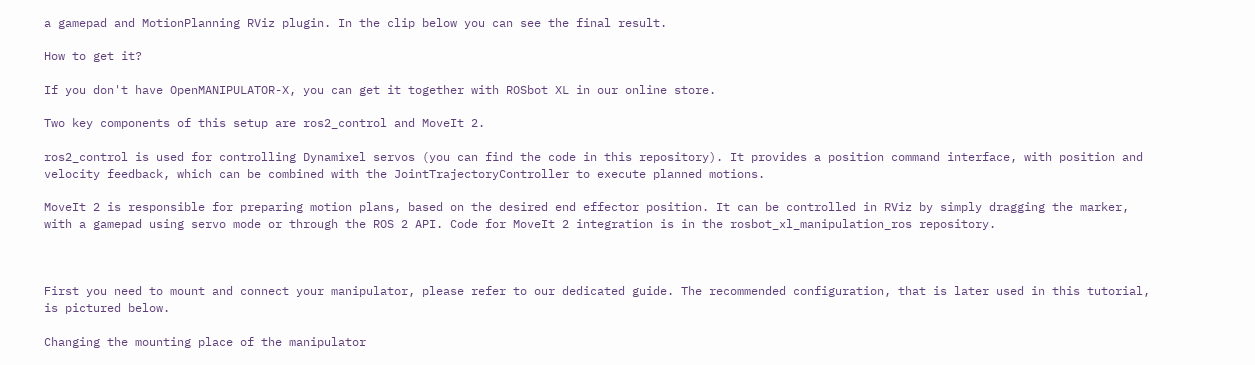a gamepad and MotionPlanning RViz plugin. In the clip below you can see the final result.

How to get it?

If you don't have OpenMANIPULATOR-X, you can get it together with ROSbot XL in our online store.

Two key components of this setup are ros2_control and MoveIt 2.

ros2_control is used for controlling Dynamixel servos (you can find the code in this repository). It provides a position command interface, with position and velocity feedback, which can be combined with the JointTrajectoryController to execute planned motions.

MoveIt 2 is responsible for preparing motion plans, based on the desired end effector position. It can be controlled in RViz by simply dragging the marker, with a gamepad using servo mode or through the ROS 2 API. Code for MoveIt 2 integration is in the rosbot_xl_manipulation_ros repository.



First you need to mount and connect your manipulator, please refer to our dedicated guide. The recommended configuration, that is later used in this tutorial, is pictured below.

Changing the mounting place of the manipulator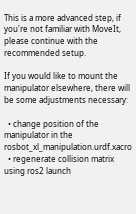This is a more advanced step, if you're not familiar with MoveIt, please continue with the recommended setup.

If you would like to mount the manipulator elsewhere, there will be some adjustments necessary:

  • change position of the manipulator in the rosbot_xl_manipulation.urdf.xacro
  • regenerate collision matrix using ros2 launch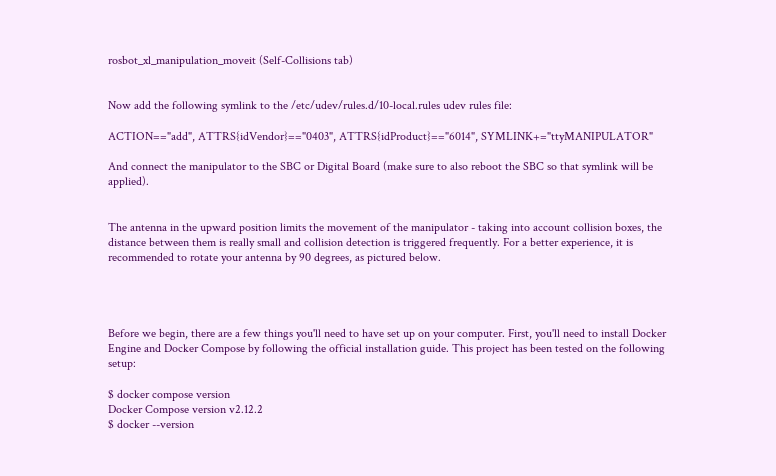rosbot_xl_manipulation_moveit (Self-Collisions tab)


Now add the following symlink to the /etc/udev/rules.d/10-local.rules udev rules file:

ACTION=="add", ATTRS{idVendor}=="0403", ATTRS{idProduct}=="6014", SYMLINK+="ttyMANIPULATOR"

And connect the manipulator to the SBC or Digital Board (make sure to also reboot the SBC so that symlink will be applied).


The antenna in the upward position limits the movement of the manipulator - taking into account collision boxes, the distance between them is really small and collision detection is triggered frequently. For a better experience, it is recommended to rotate your antenna by 90 degrees, as pictured below.




Before we begin, there are a few things you'll need to have set up on your computer. First, you'll need to install Docker Engine and Docker Compose by following the official installation guide. This project has been tested on the following setup:

$ docker compose version
Docker Compose version v2.12.2
$ docker --version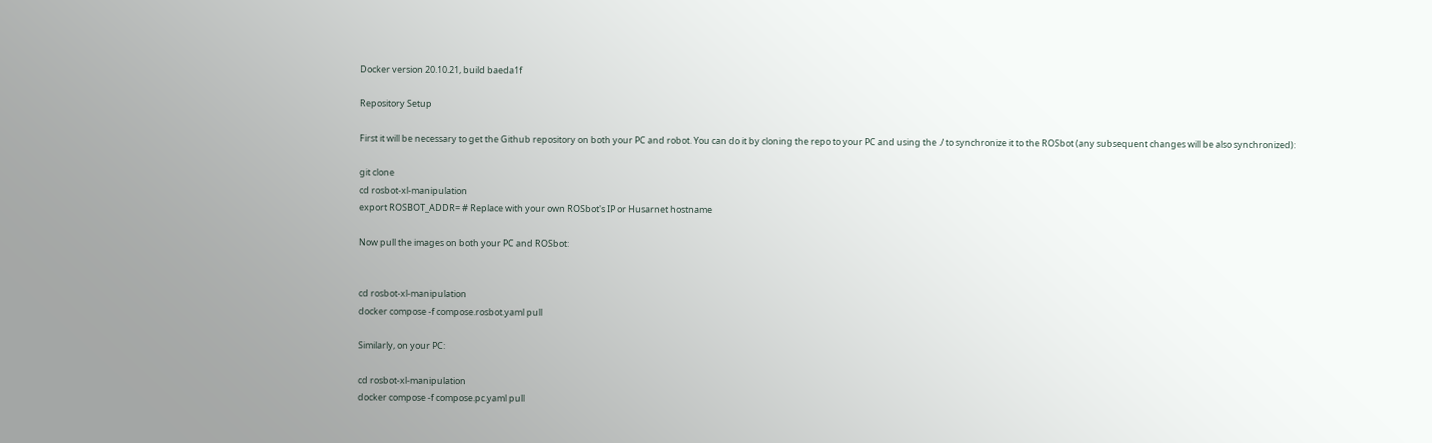Docker version 20.10.21, build baeda1f

Repository Setup

First it will be necessary to get the Github repository on both your PC and robot. You can do it by cloning the repo to your PC and using the ./ to synchronize it to the ROSbot (any subsequent changes will be also synchronized):

git clone
cd rosbot-xl-manipulation
export ROSBOT_ADDR= # Replace with your own ROSbot's IP or Husarnet hostname

Now pull the images on both your PC and ROSbot:


cd rosbot-xl-manipulation
docker compose -f compose.rosbot.yaml pull

Similarly, on your PC:

cd rosbot-xl-manipulation
docker compose -f compose.pc.yaml pull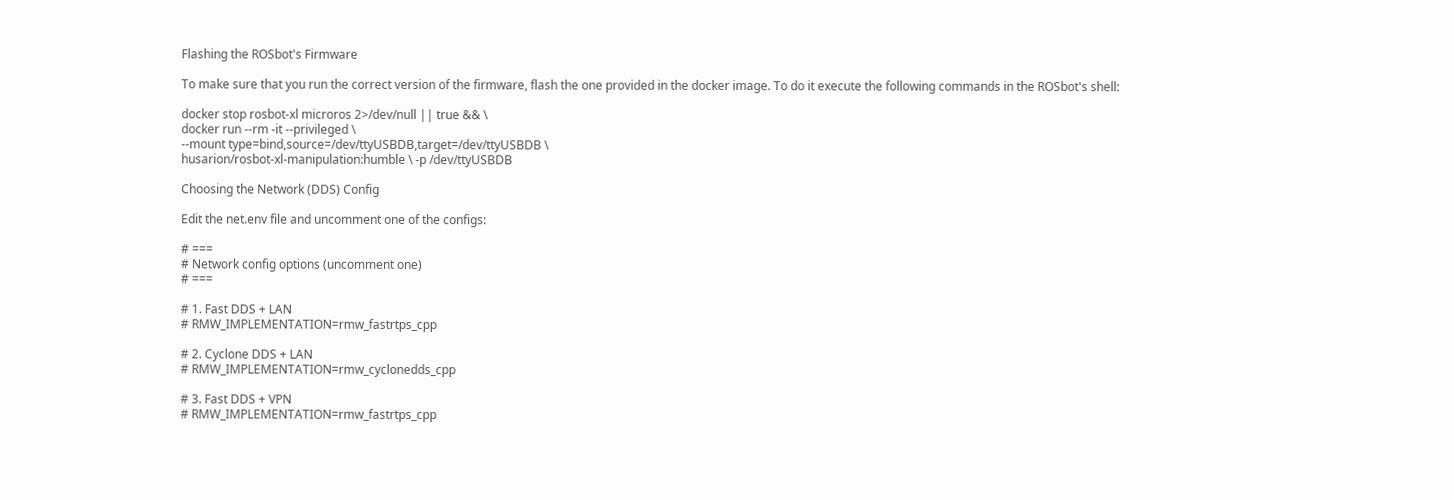Flashing the ROSbot's Firmware

To make sure that you run the correct version of the firmware, flash the one provided in the docker image. To do it execute the following commands in the ROSbot's shell:

docker stop rosbot-xl microros 2>/dev/null || true && \
docker run --rm -it --privileged \
--mount type=bind,source=/dev/ttyUSBDB,target=/dev/ttyUSBDB \
husarion/rosbot-xl-manipulation:humble \ -p /dev/ttyUSBDB

Choosing the Network (DDS) Config

Edit the net.env file and uncomment one of the configs:

# ===
# Network config options (uncomment one)
# ===

# 1. Fast DDS + LAN
# RMW_IMPLEMENTATION=rmw_fastrtps_cpp

# 2. Cyclone DDS + LAN
# RMW_IMPLEMENTATION=rmw_cyclonedds_cpp

# 3. Fast DDS + VPN
# RMW_IMPLEMENTATION=rmw_fastrtps_cpp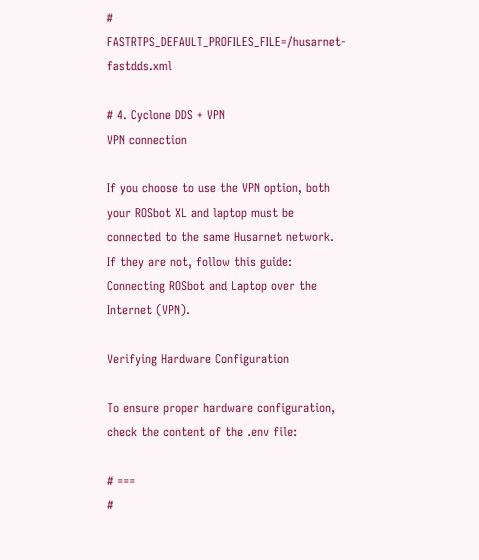# FASTRTPS_DEFAULT_PROFILES_FILE=/husarnet-fastdds.xml

# 4. Cyclone DDS + VPN
VPN connection

If you choose to use the VPN option, both your ROSbot XL and laptop must be connected to the same Husarnet network. If they are not, follow this guide: Connecting ROSbot and Laptop over the Internet (VPN).

Verifying Hardware Configuration

To ensure proper hardware configuration, check the content of the .env file:

# ===
#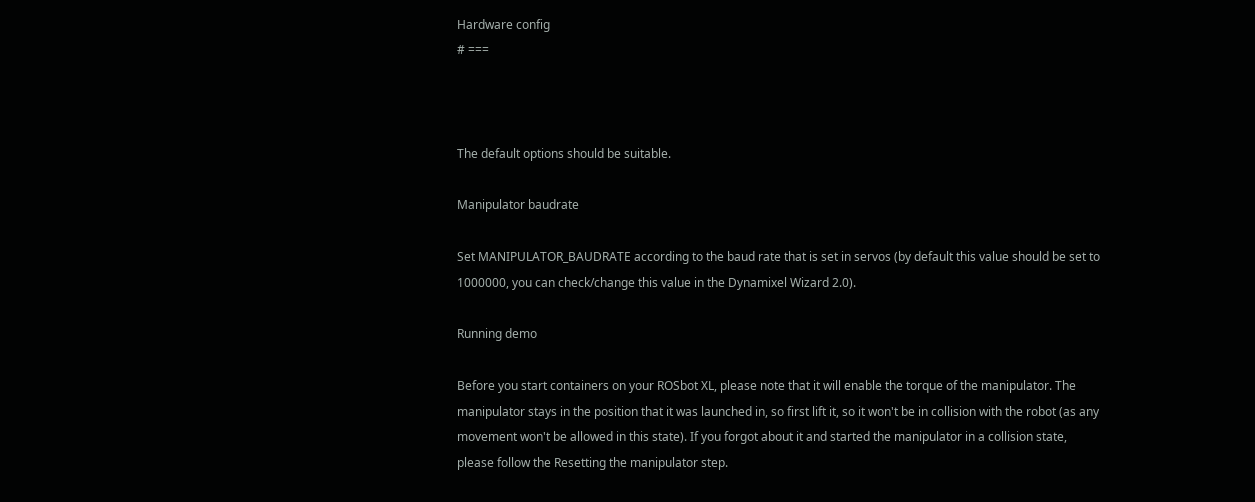Hardware config
# ===



The default options should be suitable.

Manipulator baudrate

Set MANIPULATOR_BAUDRATE according to the baud rate that is set in servos (by default this value should be set to 1000000, you can check/change this value in the Dynamixel Wizard 2.0).

Running demo

Before you start containers on your ROSbot XL, please note that it will enable the torque of the manipulator. The manipulator stays in the position that it was launched in, so first lift it, so it won't be in collision with the robot (as any movement won't be allowed in this state). If you forgot about it and started the manipulator in a collision state, please follow the Resetting the manipulator step.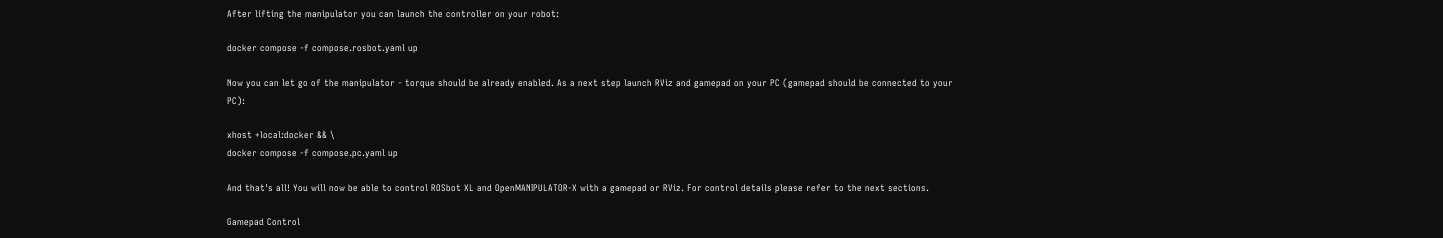After lifting the manipulator you can launch the controller on your robot:

docker compose -f compose.rosbot.yaml up

Now you can let go of the manipulator - torque should be already enabled. As a next step launch RViz and gamepad on your PC (gamepad should be connected to your PC):

xhost +local:docker && \
docker compose -f compose.pc.yaml up

And that's all! You will now be able to control ROSbot XL and OpenMANIPULATOR-X with a gamepad or RViz. For control details please refer to the next sections.

Gamepad Control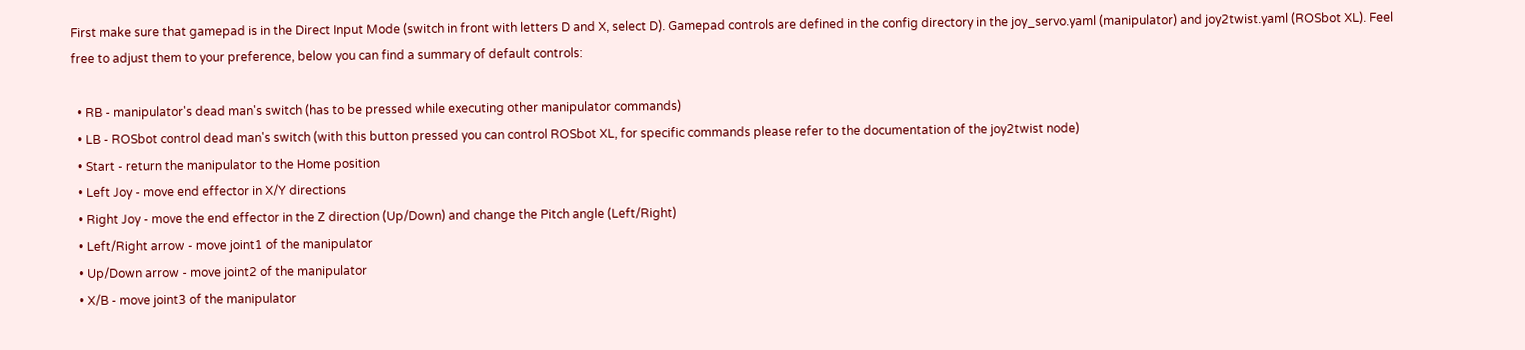First make sure that gamepad is in the Direct Input Mode (switch in front with letters D and X, select D). Gamepad controls are defined in the config directory in the joy_servo.yaml (manipulator) and joy2twist.yaml (ROSbot XL). Feel free to adjust them to your preference, below you can find a summary of default controls:

  • RB - manipulator's dead man's switch (has to be pressed while executing other manipulator commands)
  • LB - ROSbot control dead man's switch (with this button pressed you can control ROSbot XL, for specific commands please refer to the documentation of the joy2twist node)
  • Start - return the manipulator to the Home position
  • Left Joy - move end effector in X/Y directions
  • Right Joy - move the end effector in the Z direction (Up/Down) and change the Pitch angle (Left/Right)
  • Left/Right arrow - move joint1 of the manipulator
  • Up/Down arrow - move joint2 of the manipulator
  • X/B - move joint3 of the manipulator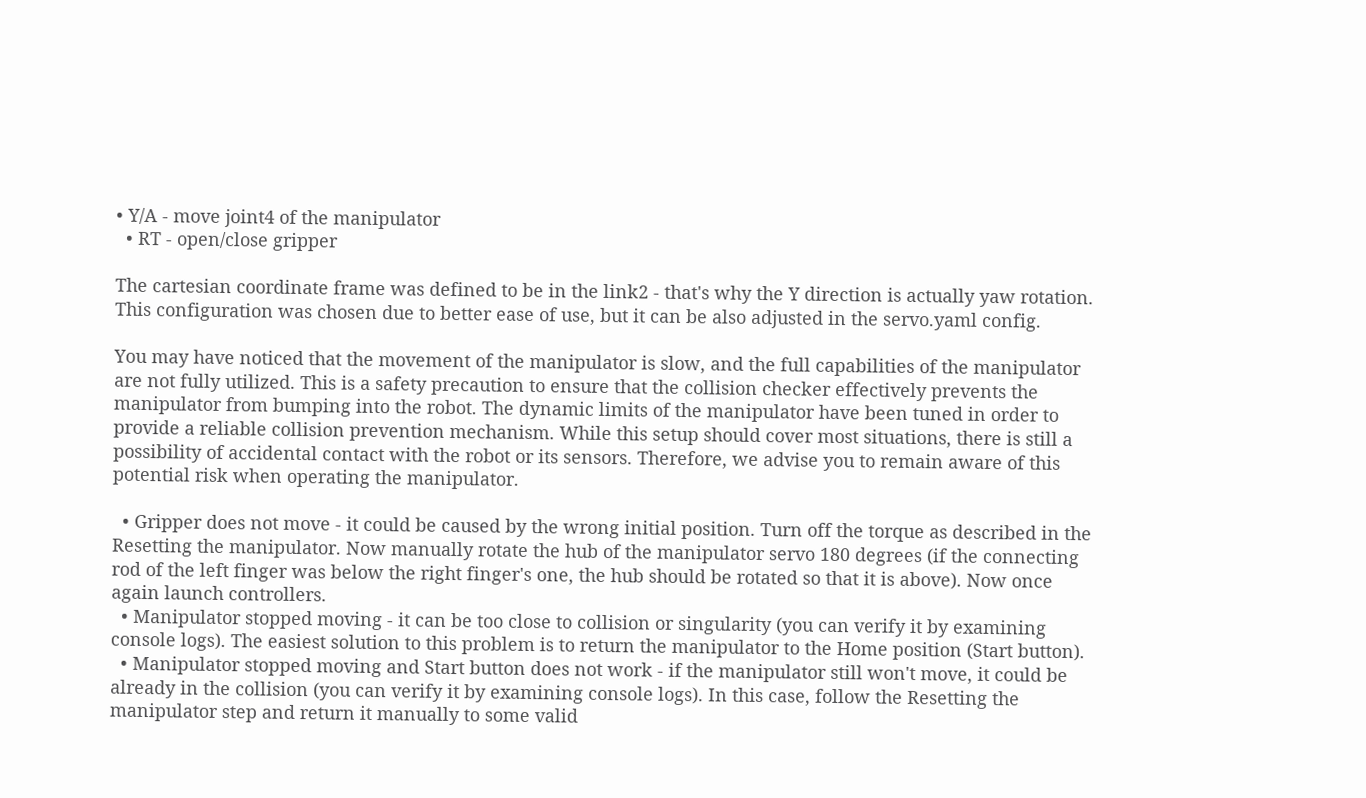• Y/A - move joint4 of the manipulator
  • RT - open/close gripper

The cartesian coordinate frame was defined to be in the link2 - that's why the Y direction is actually yaw rotation. This configuration was chosen due to better ease of use, but it can be also adjusted in the servo.yaml config.

You may have noticed that the movement of the manipulator is slow, and the full capabilities of the manipulator are not fully utilized. This is a safety precaution to ensure that the collision checker effectively prevents the manipulator from bumping into the robot. The dynamic limits of the manipulator have been tuned in order to provide a reliable collision prevention mechanism. While this setup should cover most situations, there is still a possibility of accidental contact with the robot or its sensors. Therefore, we advise you to remain aware of this potential risk when operating the manipulator.

  • Gripper does not move - it could be caused by the wrong initial position. Turn off the torque as described in the Resetting the manipulator. Now manually rotate the hub of the manipulator servo 180 degrees (if the connecting rod of the left finger was below the right finger's one, the hub should be rotated so that it is above). Now once again launch controllers.
  • Manipulator stopped moving - it can be too close to collision or singularity (you can verify it by examining console logs). The easiest solution to this problem is to return the manipulator to the Home position (Start button).
  • Manipulator stopped moving and Start button does not work - if the manipulator still won't move, it could be already in the collision (you can verify it by examining console logs). In this case, follow the Resetting the manipulator step and return it manually to some valid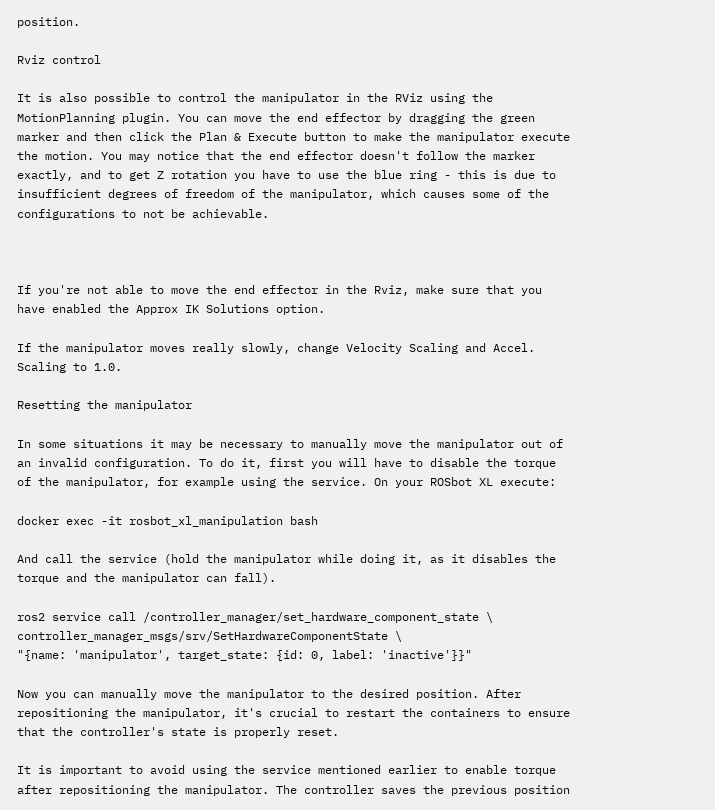position.

Rviz control

It is also possible to control the manipulator in the RViz using the MotionPlanning plugin. You can move the end effector by dragging the green marker and then click the Plan & Execute button to make the manipulator execute the motion. You may notice that the end effector doesn't follow the marker exactly, and to get Z rotation you have to use the blue ring - this is due to insufficient degrees of freedom of the manipulator, which causes some of the configurations to not be achievable.



If you're not able to move the end effector in the Rviz, make sure that you have enabled the Approx IK Solutions option.

If the manipulator moves really slowly, change Velocity Scaling and Accel. Scaling to 1.0.

Resetting the manipulator

In some situations it may be necessary to manually move the manipulator out of an invalid configuration. To do it, first you will have to disable the torque of the manipulator, for example using the service. On your ROSbot XL execute:

docker exec -it rosbot_xl_manipulation bash

And call the service (hold the manipulator while doing it, as it disables the torque and the manipulator can fall).

ros2 service call /controller_manager/set_hardware_component_state \
controller_manager_msgs/srv/SetHardwareComponentState \
"{name: 'manipulator', target_state: {id: 0, label: 'inactive'}}"

Now you can manually move the manipulator to the desired position. After repositioning the manipulator, it's crucial to restart the containers to ensure that the controller's state is properly reset.

It is important to avoid using the service mentioned earlier to enable torque after repositioning the manipulator. The controller saves the previous position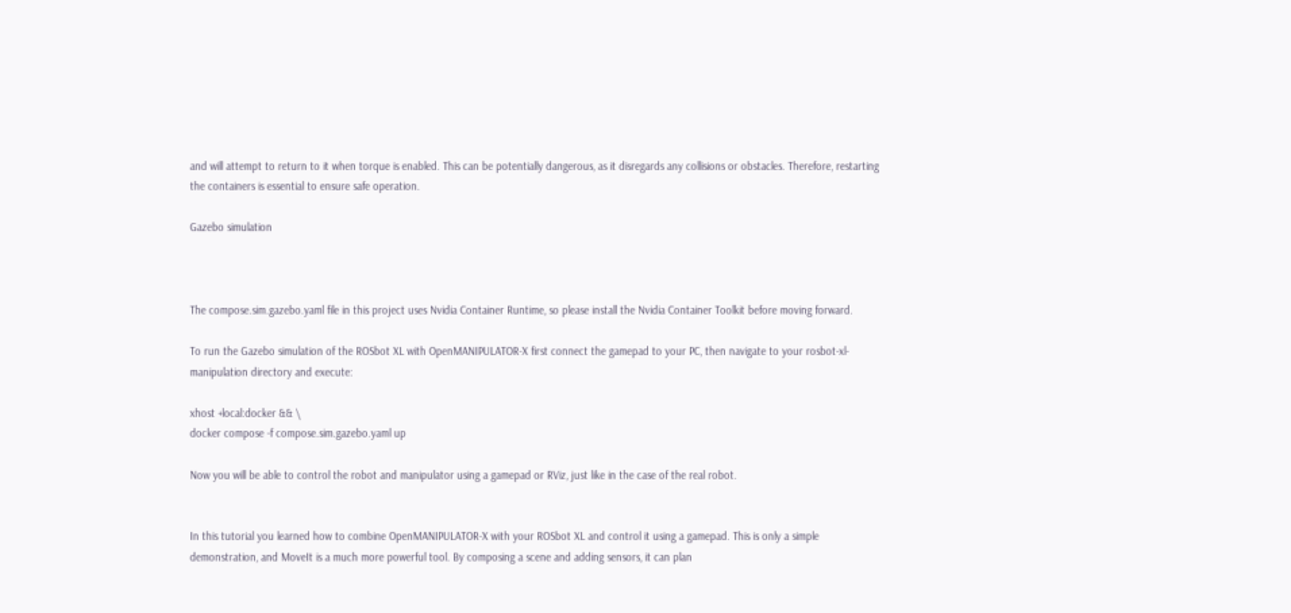and will attempt to return to it when torque is enabled. This can be potentially dangerous, as it disregards any collisions or obstacles. Therefore, restarting the containers is essential to ensure safe operation.

Gazebo simulation



The compose.sim.gazebo.yaml file in this project uses Nvidia Container Runtime, so please install the Nvidia Container Toolkit before moving forward.

To run the Gazebo simulation of the ROSbot XL with OpenMANIPULATOR-X first connect the gamepad to your PC, then navigate to your rosbot-xl-manipulation directory and execute:

xhost +local:docker && \
docker compose -f compose.sim.gazebo.yaml up

Now you will be able to control the robot and manipulator using a gamepad or RViz, just like in the case of the real robot.


In this tutorial you learned how to combine OpenMANIPULATOR-X with your ROSbot XL and control it using a gamepad. This is only a simple demonstration, and MoveIt is a much more powerful tool. By composing a scene and adding sensors, it can plan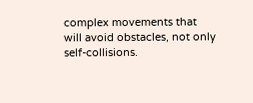complex movements that will avoid obstacles, not only self-collisions.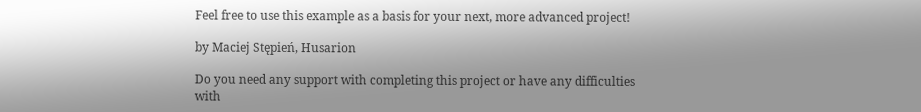Feel free to use this example as a basis for your next, more advanced project!

by Maciej Stępień, Husarion

Do you need any support with completing this project or have any difficulties with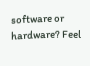software or hardware? Feel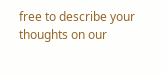free to describe your thoughts on our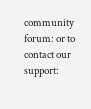community forum: or to contact our support: